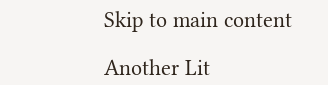Skip to main content

Another Lit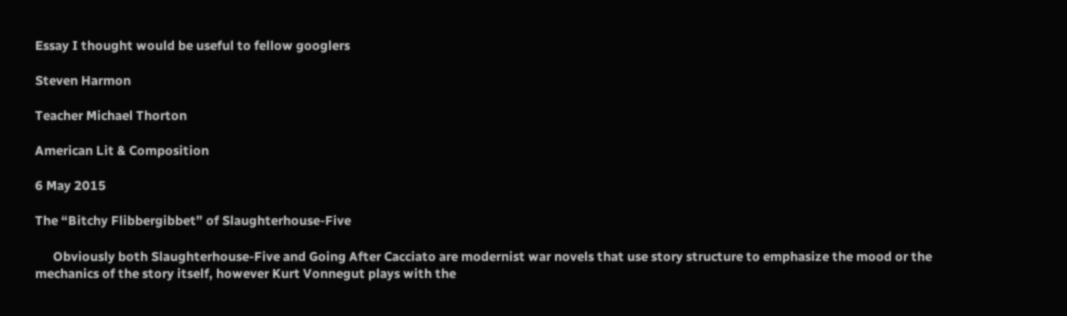Essay I thought would be useful to fellow googlers

Steven Harmon

Teacher Michael Thorton

American Lit & Composition

6 May 2015

The “Bitchy Flibbergibbet” of Slaughterhouse-Five

      Obviously both Slaughterhouse-Five and Going After Cacciato are modernist war novels that use story structure to emphasize the mood or the mechanics of the story itself, however Kurt Vonnegut plays with the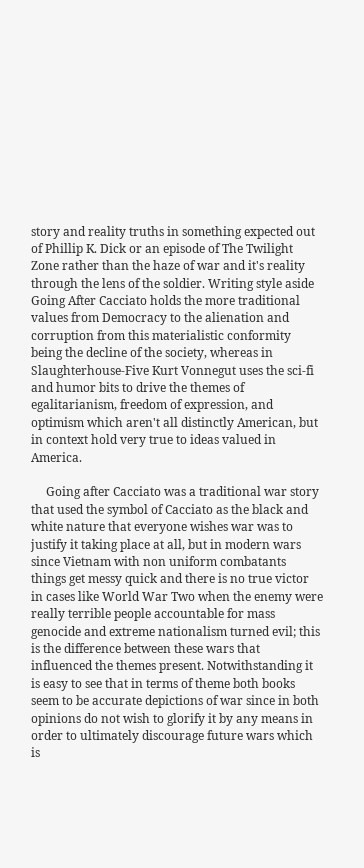story and reality truths in something expected out of Phillip K. Dick or an episode of The Twilight Zone rather than the haze of war and it's reality through the lens of the soldier. Writing style aside Going After Cacciato holds the more traditional values from Democracy to the alienation and corruption from this materialistic conformity being the decline of the society, whereas in Slaughterhouse-Five Kurt Vonnegut uses the sci-fi and humor bits to drive the themes of egalitarianism, freedom of expression, and optimism which aren't all distinctly American, but in context hold very true to ideas valued in America.

     Going after Cacciato was a traditional war story that used the symbol of Cacciato as the black and white nature that everyone wishes war was to justify it taking place at all, but in modern wars since Vietnam with non uniform combatants things get messy quick and there is no true victor in cases like World War Two when the enemy were really terrible people accountable for mass genocide and extreme nationalism turned evil; this is the difference between these wars that influenced the themes present. Notwithstanding it is easy to see that in terms of theme both books seem to be accurate depictions of war since in both opinions do not wish to glorify it by any means in order to ultimately discourage future wars which is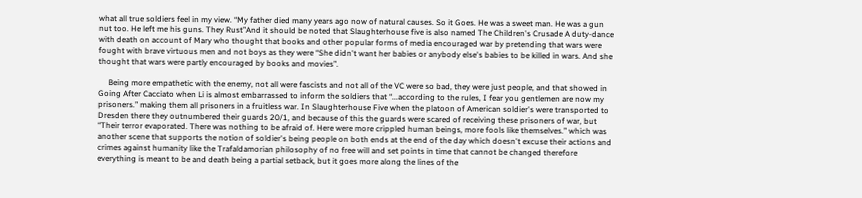what all true soldiers feel in my view. “My father died many years ago now of natural causes. So it Goes. He was a sweet man. He was a gun nut too. He left me his guns. They Rust”And it should be noted that Slaughterhouse five is also named The Children's Crusade A duty-dance with death on account of Mary who thought that books and other popular forms of media encouraged war by pretending that wars were fought with brave virtuous men and not boys as they were “She didn't want her babies or anybody else's babies to be killed in wars. And she thought that wars were partly encouraged by books and movies”.

     Being more empathetic with the enemy, not all were fascists and not all of the VC were so bad, they were just people, and that showed in Going After Cacciato when Li is almost embarrassed to inform the soldiers that “...according to the rules, I fear you gentlemen are now my prisoners.” making them all prisoners in a fruitless war. In Slaughterhouse Five when the platoon of American soldier's were transported to Dresden there they outnumbered their guards 20/1, and because of this the guards were scared of receiving these prisoners of war, but “Their terror evaporated. There was nothing to be afraid of. Here were more crippled human beings, more fools like themselves.” which was another scene that supports the notion of soldier's being people on both ends at the end of the day which doesn't excuse their actions and crimes against humanity like the Trafaldamorian philosophy of no free will and set points in time that cannot be changed therefore everything is meant to be and death being a partial setback, but it goes more along the lines of the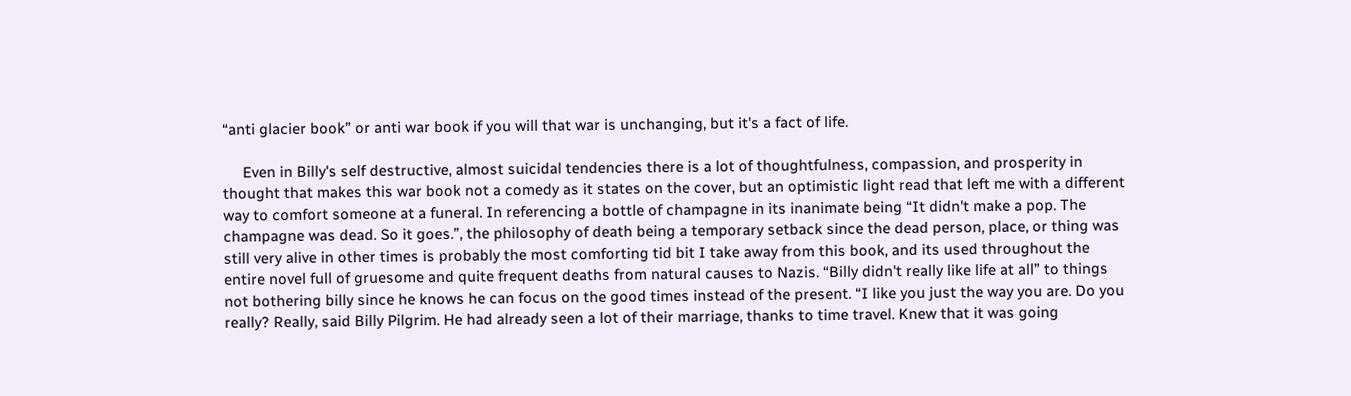“anti glacier book” or anti war book if you will that war is unchanging, but it's a fact of life.

     Even in Billy's self destructive, almost suicidal tendencies there is a lot of thoughtfulness, compassion, and prosperity in thought that makes this war book not a comedy as it states on the cover, but an optimistic light read that left me with a different way to comfort someone at a funeral. In referencing a bottle of champagne in its inanimate being “It didn't make a pop. The champagne was dead. So it goes.”, the philosophy of death being a temporary setback since the dead person, place, or thing was still very alive in other times is probably the most comforting tid bit I take away from this book, and its used throughout the entire novel full of gruesome and quite frequent deaths from natural causes to Nazis. “Billy didn't really like life at all” to things not bothering billy since he knows he can focus on the good times instead of the present. “I like you just the way you are. Do you really? Really, said Billy Pilgrim. He had already seen a lot of their marriage, thanks to time travel. Knew that it was going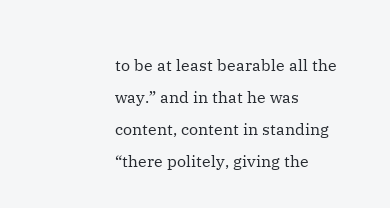to be at least bearable all the way.” and in that he was content, content in standing “there politely, giving the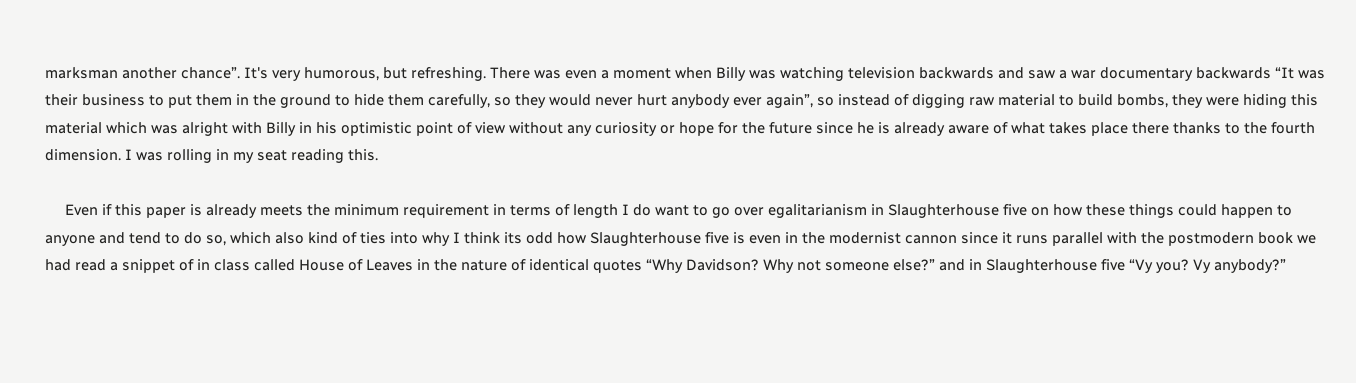marksman another chance”. It's very humorous, but refreshing. There was even a moment when Billy was watching television backwards and saw a war documentary backwards “It was their business to put them in the ground to hide them carefully, so they would never hurt anybody ever again”, so instead of digging raw material to build bombs, they were hiding this material which was alright with Billy in his optimistic point of view without any curiosity or hope for the future since he is already aware of what takes place there thanks to the fourth dimension. I was rolling in my seat reading this.

     Even if this paper is already meets the minimum requirement in terms of length I do want to go over egalitarianism in Slaughterhouse five on how these things could happen to anyone and tend to do so, which also kind of ties into why I think its odd how Slaughterhouse five is even in the modernist cannon since it runs parallel with the postmodern book we had read a snippet of in class called House of Leaves in the nature of identical quotes “Why Davidson? Why not someone else?” and in Slaughterhouse five “Vy you? Vy anybody?”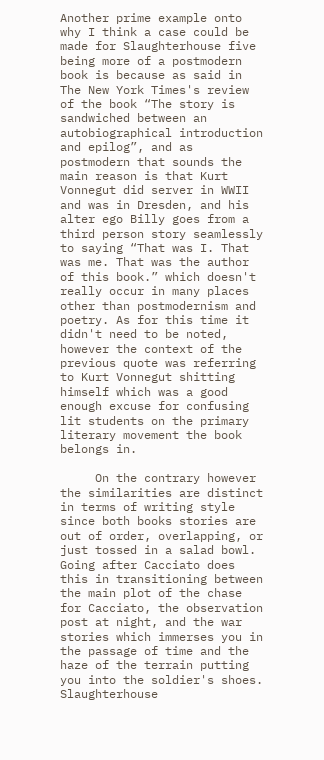Another prime example onto why I think a case could be made for Slaughterhouse five being more of a postmodern book is because as said in The New York Times's review of the book “The story is sandwiched between an autobiographical introduction and epilog”, and as postmodern that sounds the main reason is that Kurt Vonnegut did server in WWII and was in Dresden, and his alter ego Billy goes from a third person story seamlessly to saying “That was I. That was me. That was the author of this book.” which doesn't really occur in many places other than postmodernism and poetry. As for this time it didn't need to be noted, however the context of the previous quote was referring to Kurt Vonnegut shitting himself which was a good enough excuse for confusing lit students on the primary literary movement the book belongs in.

     On the contrary however the similarities are distinct in terms of writing style since both books stories are out of order, overlapping, or just tossed in a salad bowl. Going after Cacciato does this in transitioning between the main plot of the chase for Cacciato, the observation post at night, and the war stories which immerses you in the passage of time and the haze of the terrain putting you into the soldier's shoes. Slaughterhouse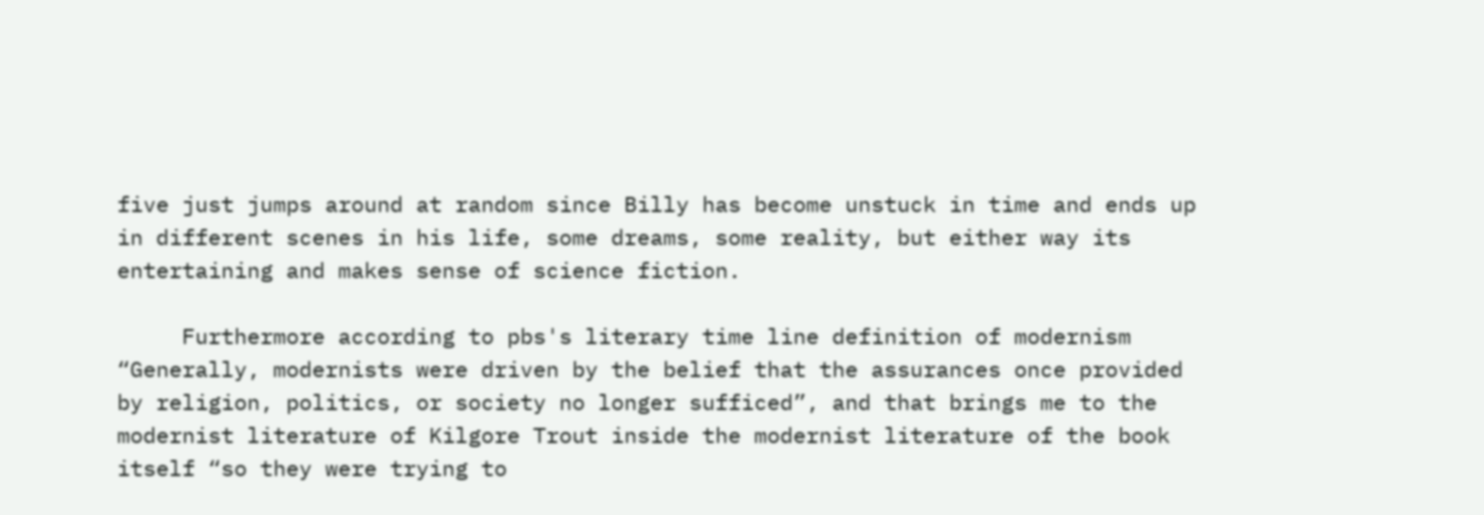five just jumps around at random since Billy has become unstuck in time and ends up in different scenes in his life, some dreams, some reality, but either way its entertaining and makes sense of science fiction.

     Furthermore according to pbs's literary time line definition of modernism “Generally, modernists were driven by the belief that the assurances once provided by religion, politics, or society no longer sufficed”, and that brings me to the modernist literature of Kilgore Trout inside the modernist literature of the book itself “so they were trying to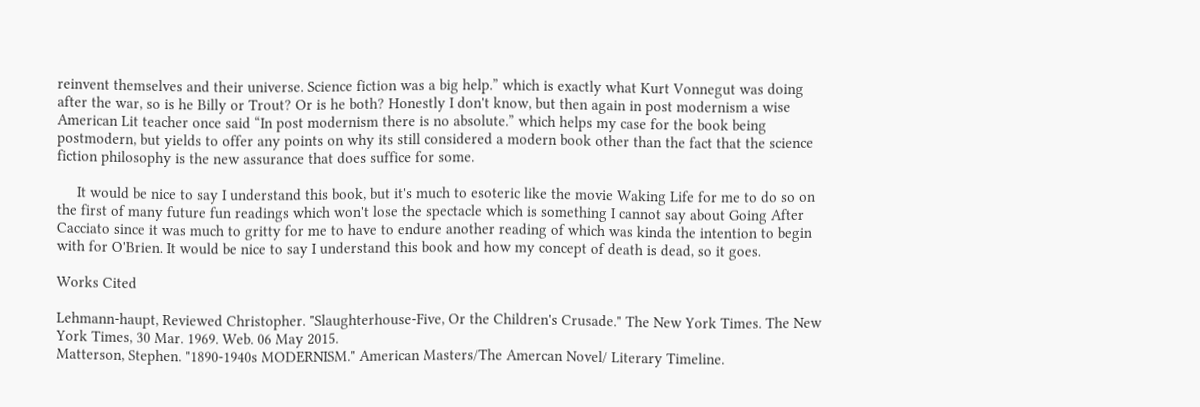reinvent themselves and their universe. Science fiction was a big help.” which is exactly what Kurt Vonnegut was doing after the war, so is he Billy or Trout? Or is he both? Honestly I don't know, but then again in post modernism a wise American Lit teacher once said “In post modernism there is no absolute.” which helps my case for the book being postmodern, but yields to offer any points on why its still considered a modern book other than the fact that the science fiction philosophy is the new assurance that does suffice for some.

     It would be nice to say I understand this book, but it's much to esoteric like the movie Waking Life for me to do so on the first of many future fun readings which won't lose the spectacle which is something I cannot say about Going After Cacciato since it was much to gritty for me to have to endure another reading of which was kinda the intention to begin with for O'Brien. It would be nice to say I understand this book and how my concept of death is dead, so it goes.

Works Cited

Lehmann-haupt, Reviewed Christopher. "Slaughterhouse-Five, Or the Children's Crusade." The New York Times. The New York Times, 30 Mar. 1969. Web. 06 May 2015.
Matterson, Stephen. "1890-1940s MODERNISM." American Masters/The Amercan Novel/ Literary Timeline.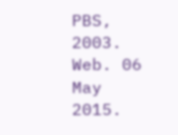PBS, 2003. Web. 06 May 2015.